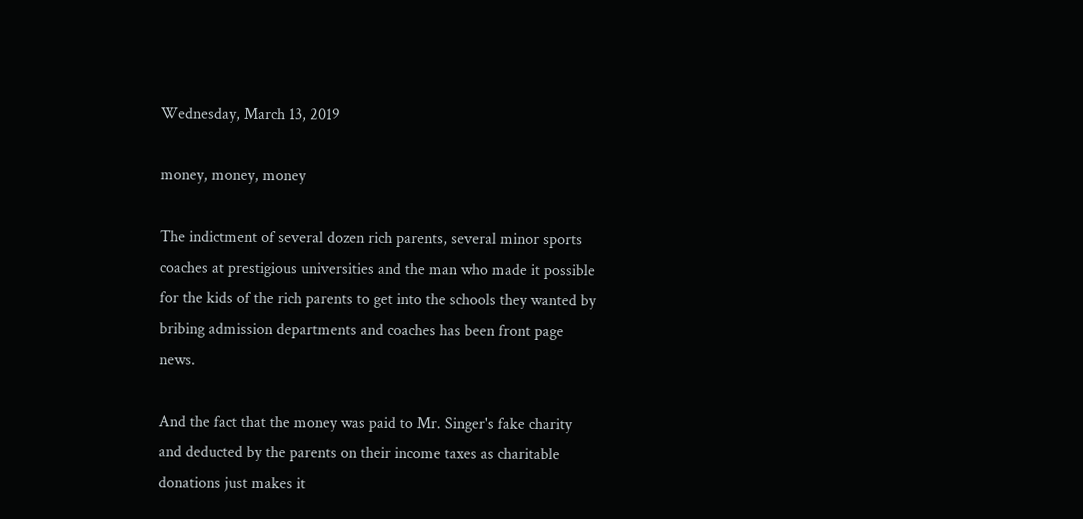Wednesday, March 13, 2019

money, money, money

The indictment of several dozen rich parents, several minor sports coaches at prestigious universities and the man who made it possible for the kids of the rich parents to get into the schools they wanted by bribing admission departments and coaches has been front page news.

And the fact that the money was paid to Mr. Singer's fake charity and deducted by the parents on their income taxes as charitable donations just makes it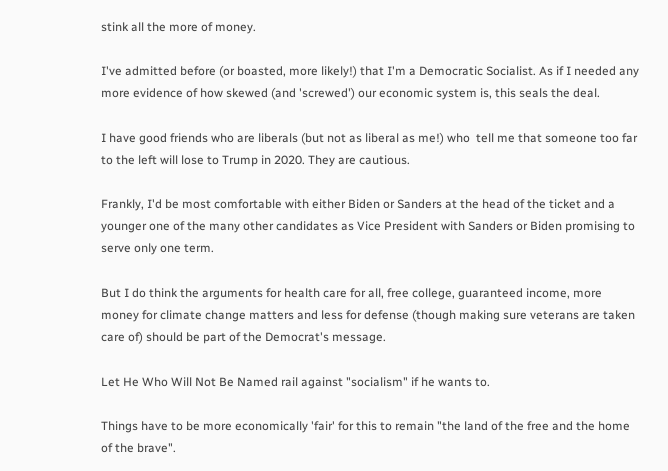stink all the more of money.

I've admitted before (or boasted, more likely!) that I'm a Democratic Socialist. As if I needed any more evidence of how skewed (and 'screwed') our economic system is, this seals the deal.

I have good friends who are liberals (but not as liberal as me!) who  tell me that someone too far to the left will lose to Trump in 2020. They are cautious.

Frankly, I'd be most comfortable with either Biden or Sanders at the head of the ticket and a younger one of the many other candidates as Vice President with Sanders or Biden promising to serve only one term.

But I do think the arguments for health care for all, free college, guaranteed income, more money for climate change matters and less for defense (though making sure veterans are taken care of) should be part of the Democrat's message.

Let He Who Will Not Be Named rail against "socialism" if he wants to.

Things have to be more economically 'fair' for this to remain "the land of the free and the home of the brave".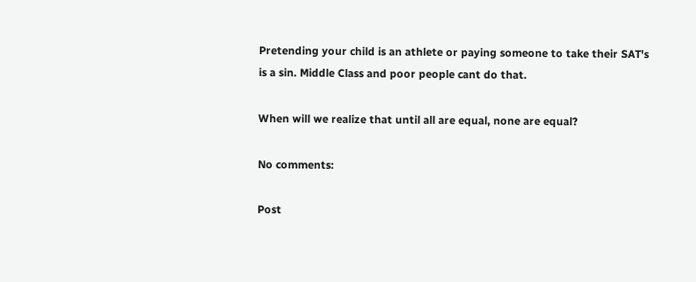Pretending your child is an athlete or paying someone to take their SAT's is a sin. Middle Class and poor people cant do that.

When will we realize that until all are equal, none are equal?

No comments:

Post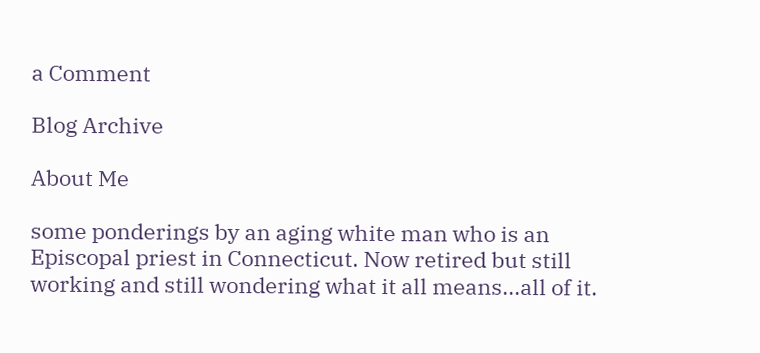a Comment

Blog Archive

About Me

some ponderings by an aging white man who is an Episcopal priest in Connecticut. Now retired but still working and still wondering what it all means...all of it.